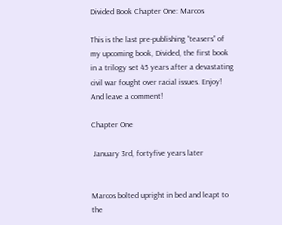Divided Book Chapter One: Marcos

This is the last pre-publishing “teasers” of my upcoming book, Divided, the first book in a trilogy set 45 years after a devastating civil war fought over racial issues. Enjoy! And leave a comment!

Chapter One

 January 3rd, fortyfive years later


Marcos bolted upright in bed and leapt to the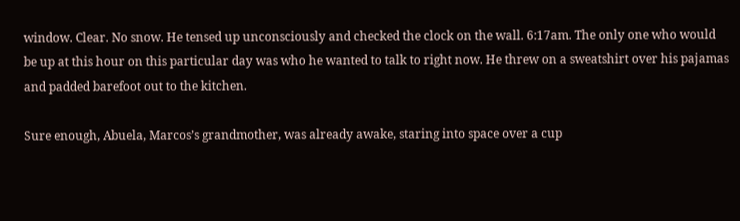window. Clear. No snow. He tensed up unconsciously and checked the clock on the wall. 6:17am. The only one who would be up at this hour on this particular day was who he wanted to talk to right now. He threw on a sweatshirt over his pajamas and padded barefoot out to the kitchen.

Sure enough, Abuela, Marcos’s grandmother, was already awake, staring into space over a cup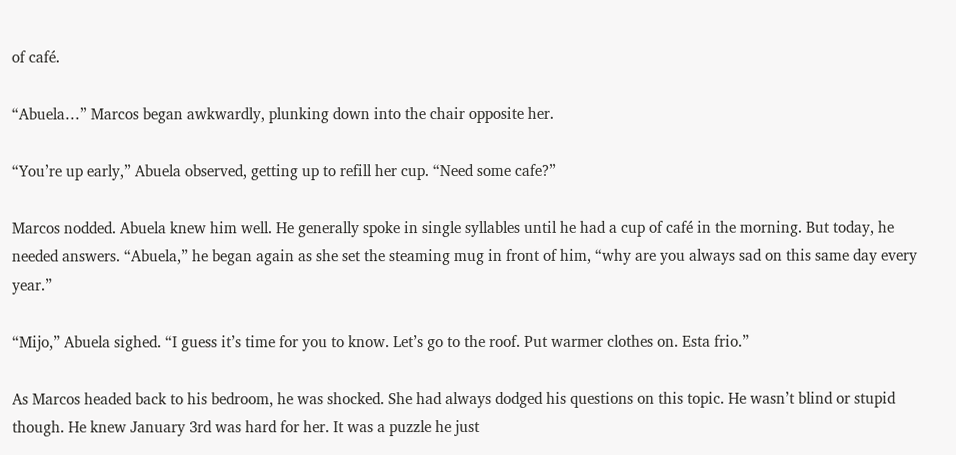of café.

“Abuela…” Marcos began awkwardly, plunking down into the chair opposite her.

“You’re up early,” Abuela observed, getting up to refill her cup. “Need some cafe?”

Marcos nodded. Abuela knew him well. He generally spoke in single syllables until he had a cup of café in the morning. But today, he needed answers. “Abuela,” he began again as she set the steaming mug in front of him, “why are you always sad on this same day every year.”

“Mijo,” Abuela sighed. “I guess it’s time for you to know. Let’s go to the roof. Put warmer clothes on. Esta frio.”

As Marcos headed back to his bedroom, he was shocked. She had always dodged his questions on this topic. He wasn’t blind or stupid though. He knew January 3rd was hard for her. It was a puzzle he just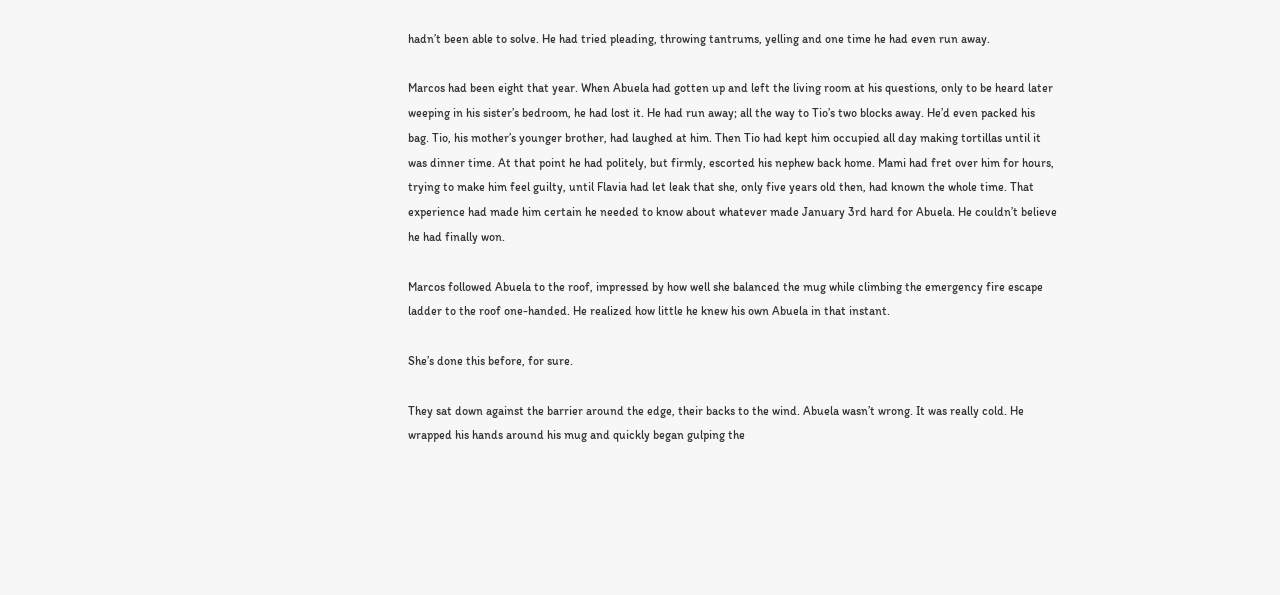hadn’t been able to solve. He had tried pleading, throwing tantrums, yelling and one time he had even run away.

Marcos had been eight that year. When Abuela had gotten up and left the living room at his questions, only to be heard later weeping in his sister’s bedroom, he had lost it. He had run away; all the way to Tio’s two blocks away. He’d even packed his bag. Tio, his mother’s younger brother, had laughed at him. Then Tio had kept him occupied all day making tortillas until it was dinner time. At that point he had politely, but firmly, escorted his nephew back home. Mami had fret over him for hours, trying to make him feel guilty, until Flavia had let leak that she, only five years old then, had known the whole time. That experience had made him certain he needed to know about whatever made January 3rd hard for Abuela. He couldn’t believe he had finally won.

Marcos followed Abuela to the roof, impressed by how well she balanced the mug while climbing the emergency fire escape ladder to the roof one-handed. He realized how little he knew his own Abuela in that instant.

She’s done this before, for sure.

They sat down against the barrier around the edge, their backs to the wind. Abuela wasn’t wrong. It was really cold. He wrapped his hands around his mug and quickly began gulping the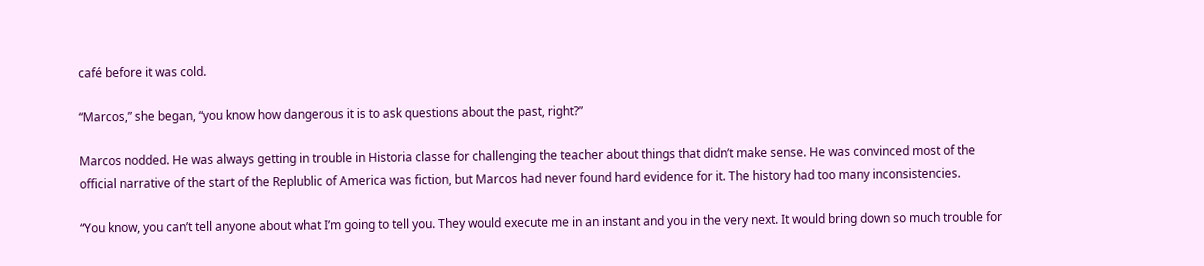café before it was cold.

“Marcos,” she began, “you know how dangerous it is to ask questions about the past, right?”

Marcos nodded. He was always getting in trouble in Historia classe for challenging the teacher about things that didn’t make sense. He was convinced most of the official narrative of the start of the Replublic of America was fiction, but Marcos had never found hard evidence for it. The history had too many inconsistencies.

“You know, you can’t tell anyone about what I’m going to tell you. They would execute me in an instant and you in the very next. It would bring down so much trouble for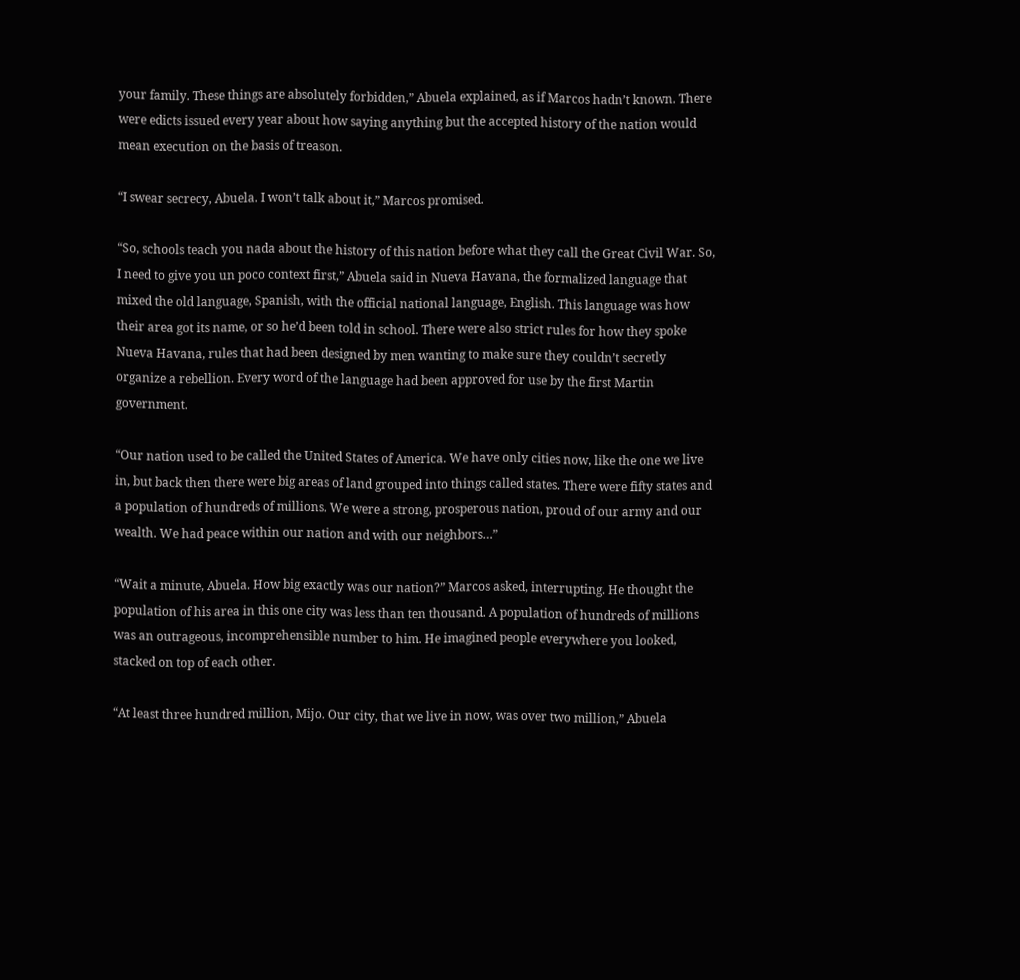your family. These things are absolutely forbidden,” Abuela explained, as if Marcos hadn’t known. There were edicts issued every year about how saying anything but the accepted history of the nation would mean execution on the basis of treason.

“I swear secrecy, Abuela. I won’t talk about it,” Marcos promised.

“So, schools teach you nada about the history of this nation before what they call the Great Civil War. So, I need to give you un poco context first,” Abuela said in Nueva Havana, the formalized language that mixed the old language, Spanish, with the official national language, English. This language was how their area got its name, or so he’d been told in school. There were also strict rules for how they spoke Nueva Havana, rules that had been designed by men wanting to make sure they couldn’t secretly organize a rebellion. Every word of the language had been approved for use by the first Martin government.

“Our nation used to be called the United States of America. We have only cities now, like the one we live in, but back then there were big areas of land grouped into things called states. There were fifty states and a population of hundreds of millions. We were a strong, prosperous nation, proud of our army and our wealth. We had peace within our nation and with our neighbors…”

“Wait a minute, Abuela. How big exactly was our nation?” Marcos asked, interrupting. He thought the population of his area in this one city was less than ten thousand. A population of hundreds of millions was an outrageous, incomprehensible number to him. He imagined people everywhere you looked, stacked on top of each other.

“At least three hundred million, Mijo. Our city, that we live in now, was over two million,” Abuela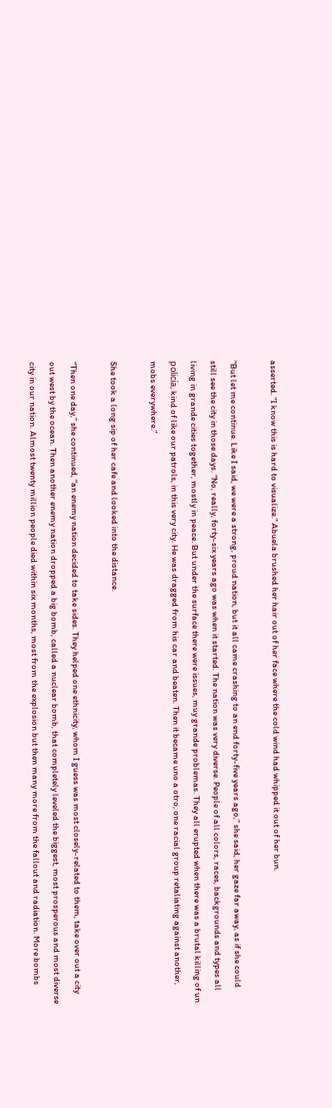asserted. “I know this is hard to visualize.” Abuela brushed her hair out of her face where the cold wind had whipped it out of her bun.

“But let me continue. Like I said, we were a strong, proud nation, but it all came crashing to an end forty-five years ago,” she said, her gaze far away, as if she could still see the city in those days. “No, really, forty-six years ago was when it started. The nation was very diverse. People of all colors, races, backgrounds and types all living in grande cities together, mostly in peace. But under the surface there were issues, muy grande problemas. They all erupted when there was a brutal killing of un policía, kind of like our patrols, in this very city. He was dragged from his car and beaten. Then it became uno a otro, one racial group retaliating against another, mobs everywhere.”

She took a long sip of her cafe and looked into the distance.

“Then one day,” she continued, “an enemy nation decided to take sides. They helped one ethnicity, whom I guess was most closely-related to them, take over out a city out west by the ocean. Then another enemy nation dropped a big bomb, called a nuclear bomb, that completely leveled the biggest, most prosperous and most diverse city in our nation. Almost twenty million people died within six months, most from the explosion but then many more from the fallout and radiation. More bombs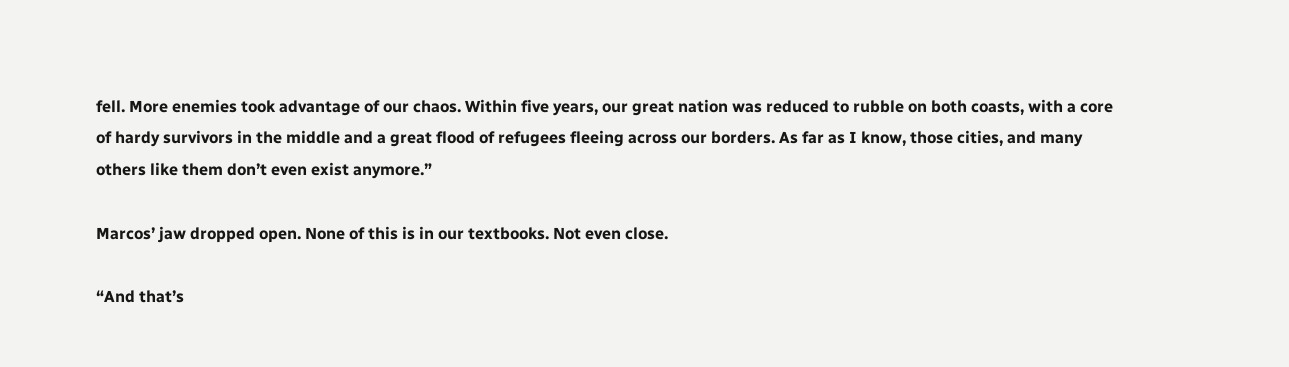fell. More enemies took advantage of our chaos. Within five years, our great nation was reduced to rubble on both coasts, with a core of hardy survivors in the middle and a great flood of refugees fleeing across our borders. As far as I know, those cities, and many others like them don’t even exist anymore.”

Marcos’ jaw dropped open. None of this is in our textbooks. Not even close.

“And that’s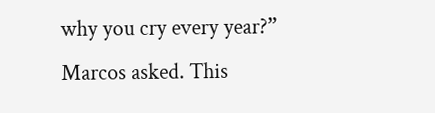why you cry every year?” Marcos asked. This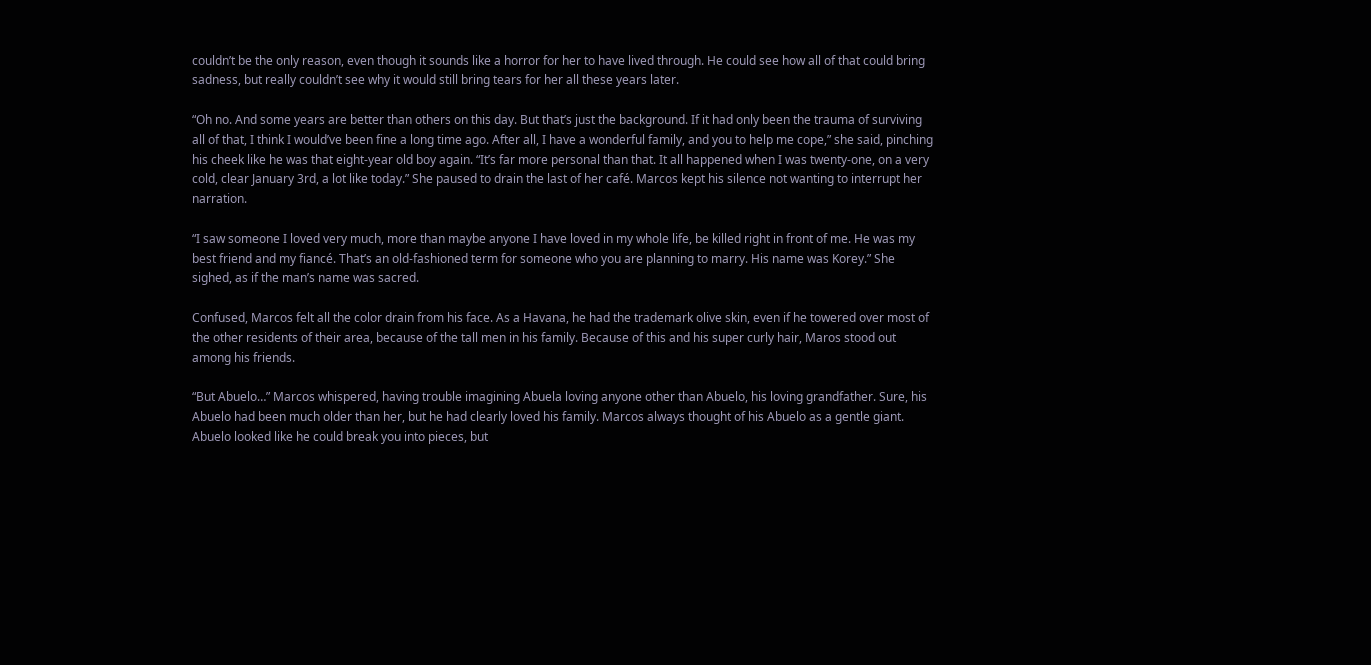couldn’t be the only reason, even though it sounds like a horror for her to have lived through. He could see how all of that could bring sadness, but really couldn’t see why it would still bring tears for her all these years later.

“Oh no. And some years are better than others on this day. But that’s just the background. If it had only been the trauma of surviving all of that, I think I would’ve been fine a long time ago. After all, I have a wonderful family, and you to help me cope,” she said, pinching his cheek like he was that eight-year old boy again. “It’s far more personal than that. It all happened when I was twenty-one, on a very cold, clear January 3rd, a lot like today.” She paused to drain the last of her café. Marcos kept his silence not wanting to interrupt her narration.

“I saw someone I loved very much, more than maybe anyone I have loved in my whole life, be killed right in front of me. He was my best friend and my fiancé. That’s an old-fashioned term for someone who you are planning to marry. His name was Korey.” She sighed, as if the man’s name was sacred.

Confused, Marcos felt all the color drain from his face. As a Havana, he had the trademark olive skin, even if he towered over most of the other residents of their area, because of the tall men in his family. Because of this and his super curly hair, Maros stood out among his friends.

“But Abuelo…” Marcos whispered, having trouble imagining Abuela loving anyone other than Abuelo, his loving grandfather. Sure, his Abuelo had been much older than her, but he had clearly loved his family. Marcos always thought of his Abuelo as a gentle giant. Abuelo looked like he could break you into pieces, but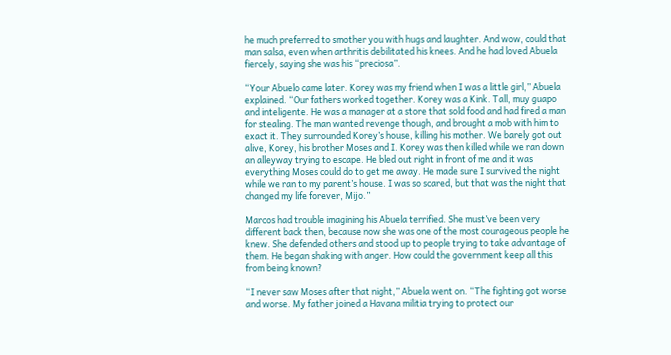he much preferred to smother you with hugs and laughter. And wow, could that man salsa, even when arthritis debilitated his knees. And he had loved Abuela fiercely, saying she was his “preciosa”.

“Your Abuelo came later. Korey was my friend when I was a little girl,” Abuela explained. “Our fathers worked together. Korey was a Kink. Tall, muy guapo and inteligente. He was a manager at a store that sold food and had fired a man for stealing. The man wanted revenge though, and brought a mob with him to exact it. They surrounded Korey’s house, killing his mother. We barely got out alive, Korey, his brother Moses and I. Korey was then killed while we ran down an alleyway trying to escape. He bled out right in front of me and it was everything Moses could do to get me away. He made sure I survived the night while we ran to my parent’s house. I was so scared, but that was the night that changed my life forever, Mijo.”

Marcos had trouble imagining his Abuela terrified. She must’ve been very different back then, because now she was one of the most courageous people he knew. She defended others and stood up to people trying to take advantage of them. He began shaking with anger. How could the government keep all this from being known?

“I never saw Moses after that night,” Abuela went on. “The fighting got worse and worse. My father joined a Havana militia trying to protect our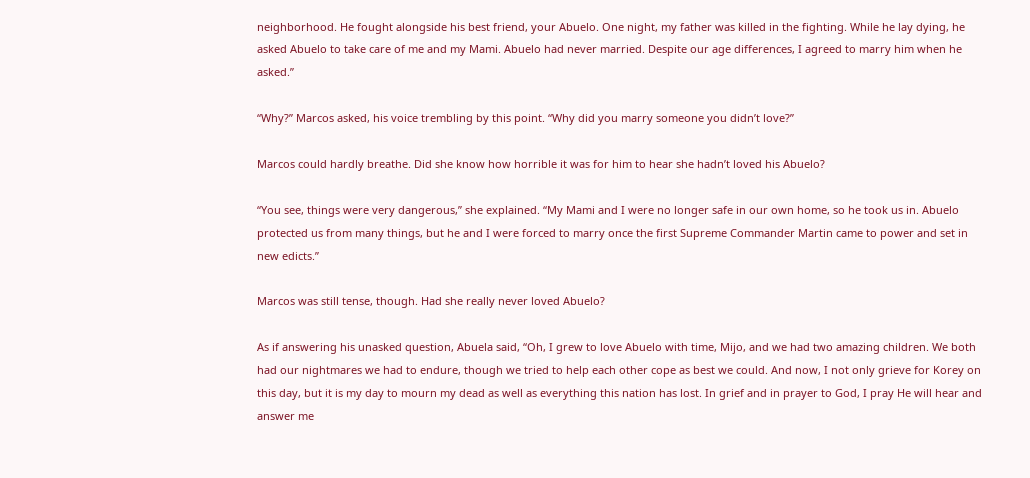neighborhood. He fought alongside his best friend, your Abuelo. One night, my father was killed in the fighting. While he lay dying, he asked Abuelo to take care of me and my Mami. Abuelo had never married. Despite our age differences, I agreed to marry him when he asked.”

“Why?” Marcos asked, his voice trembling by this point. “Why did you marry someone you didn’t love?”

Marcos could hardly breathe. Did she know how horrible it was for him to hear she hadn’t loved his Abuelo?

“You see, things were very dangerous,” she explained. “My Mami and I were no longer safe in our own home, so he took us in. Abuelo protected us from many things, but he and I were forced to marry once the first Supreme Commander Martin came to power and set in new edicts.”

Marcos was still tense, though. Had she really never loved Abuelo?

As if answering his unasked question, Abuela said, “Oh, I grew to love Abuelo with time, Mijo, and we had two amazing children. We both had our nightmares we had to endure, though we tried to help each other cope as best we could. And now, I not only grieve for Korey on this day, but it is my day to mourn my dead as well as everything this nation has lost. In grief and in prayer to God, I pray He will hear and answer me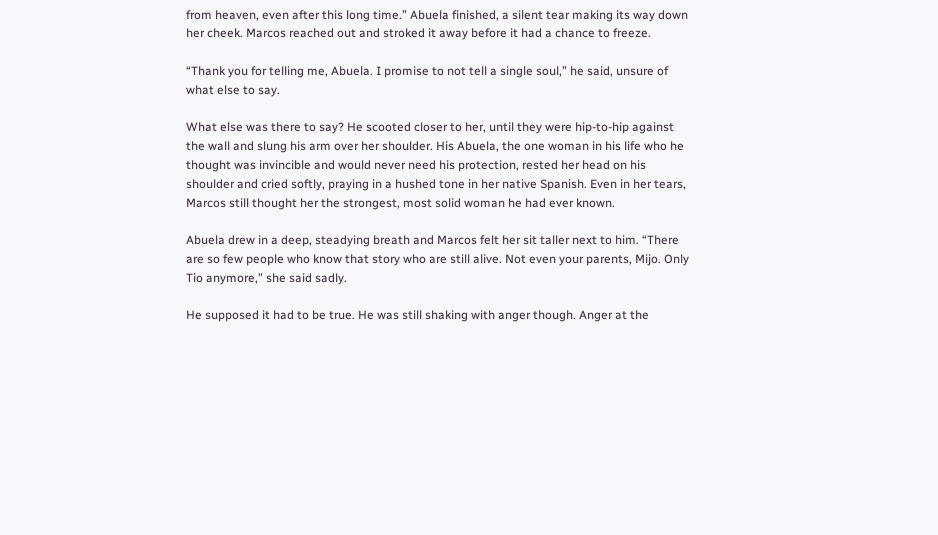from heaven, even after this long time.” Abuela finished, a silent tear making its way down her cheek. Marcos reached out and stroked it away before it had a chance to freeze.

“Thank you for telling me, Abuela. I promise to not tell a single soul,” he said, unsure of what else to say.

What else was there to say? He scooted closer to her, until they were hip-to-hip against the wall and slung his arm over her shoulder. His Abuela, the one woman in his life who he thought was invincible and would never need his protection, rested her head on his shoulder and cried softly, praying in a hushed tone in her native Spanish. Even in her tears, Marcos still thought her the strongest, most solid woman he had ever known.

Abuela drew in a deep, steadying breath and Marcos felt her sit taller next to him. “There are so few people who know that story who are still alive. Not even your parents, Mijo. Only Tio anymore,” she said sadly.

He supposed it had to be true. He was still shaking with anger though. Anger at the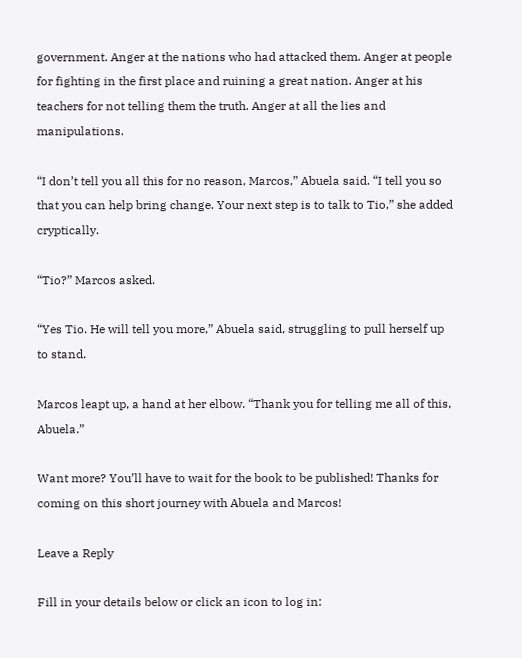government. Anger at the nations who had attacked them. Anger at people for fighting in the first place and ruining a great nation. Anger at his teachers for not telling them the truth. Anger at all the lies and manipulations.

“I don’t tell you all this for no reason, Marcos,” Abuela said. “I tell you so that you can help bring change. Your next step is to talk to Tio,” she added cryptically.

“Tio?” Marcos asked.

“Yes Tio. He will tell you more,” Abuela said, struggling to pull herself up to stand.

Marcos leapt up, a hand at her elbow. “Thank you for telling me all of this, Abuela.”

Want more? You’ll have to wait for the book to be published! Thanks for coming on this short journey with Abuela and Marcos!

Leave a Reply

Fill in your details below or click an icon to log in: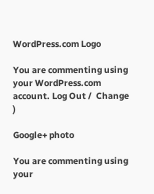WordPress.com Logo

You are commenting using your WordPress.com account. Log Out /  Change )

Google+ photo

You are commenting using your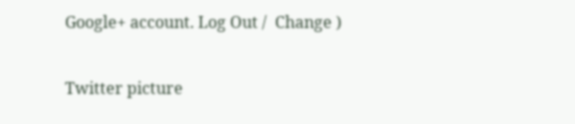Google+ account. Log Out /  Change )

Twitter picture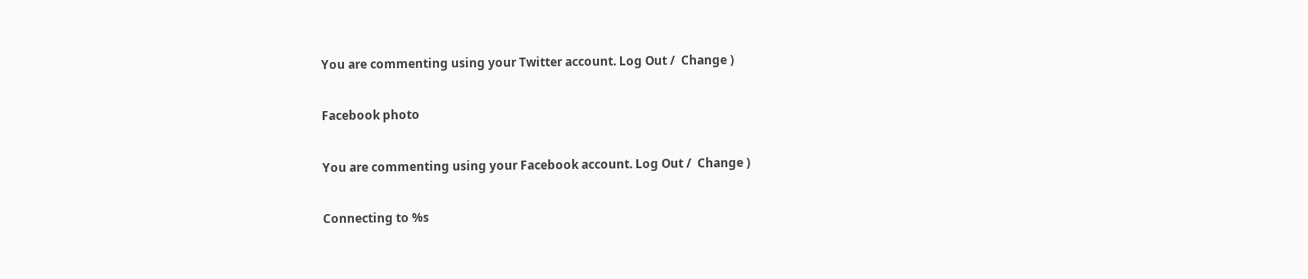You are commenting using your Twitter account. Log Out /  Change )

Facebook photo

You are commenting using your Facebook account. Log Out /  Change )

Connecting to %s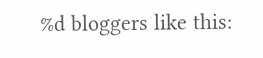%d bloggers like this: